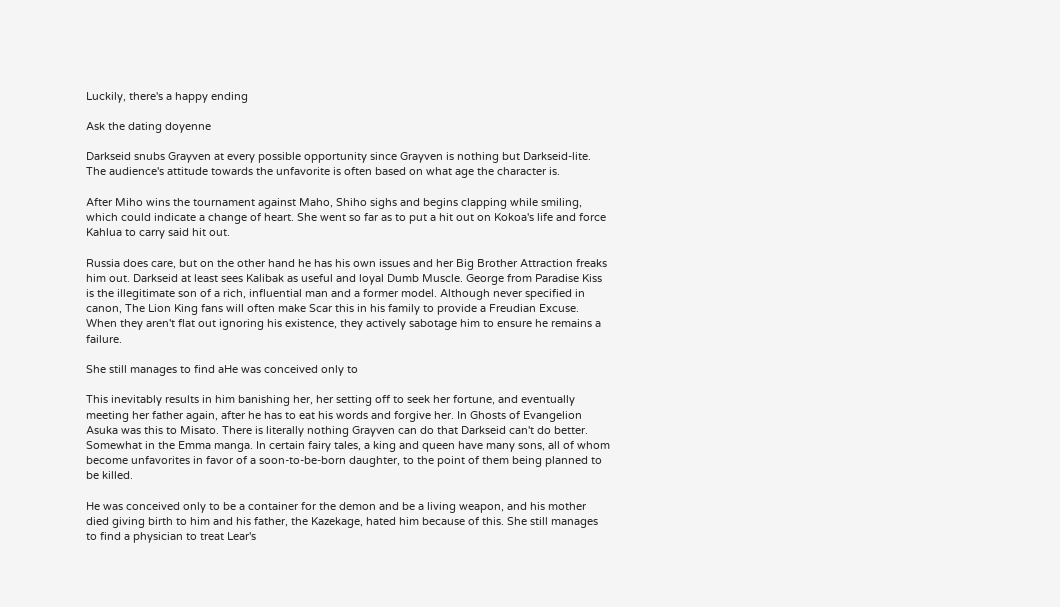Luckily, there's a happy ending

Ask the dating doyenne

Darkseid snubs Grayven at every possible opportunity since Grayven is nothing but Darkseid-lite. The audience's attitude towards the unfavorite is often based on what age the character is.

After Miho wins the tournament against Maho, Shiho sighs and begins clapping while smiling, which could indicate a change of heart. She went so far as to put a hit out on Kokoa's life and force Kahlua to carry said hit out.

Russia does care, but on the other hand he has his own issues and her Big Brother Attraction freaks him out. Darkseid at least sees Kalibak as useful and loyal Dumb Muscle. George from Paradise Kiss is the illegitimate son of a rich, influential man and a former model. Although never specified in canon, The Lion King fans will often make Scar this in his family to provide a Freudian Excuse. When they aren't flat out ignoring his existence, they actively sabotage him to ensure he remains a failure.

She still manages to find aHe was conceived only to

This inevitably results in him banishing her, her setting off to seek her fortune, and eventually meeting her father again, after he has to eat his words and forgive her. In Ghosts of Evangelion Asuka was this to Misato. There is literally nothing Grayven can do that Darkseid can't do better. Somewhat in the Emma manga. In certain fairy tales, a king and queen have many sons, all of whom become unfavorites in favor of a soon-to-be-born daughter, to the point of them being planned to be killed.

He was conceived only to be a container for the demon and be a living weapon, and his mother died giving birth to him and his father, the Kazekage, hated him because of this. She still manages to find a physician to treat Lear's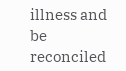illness and be reconciled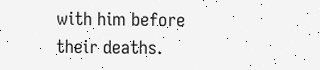with him before their deaths.